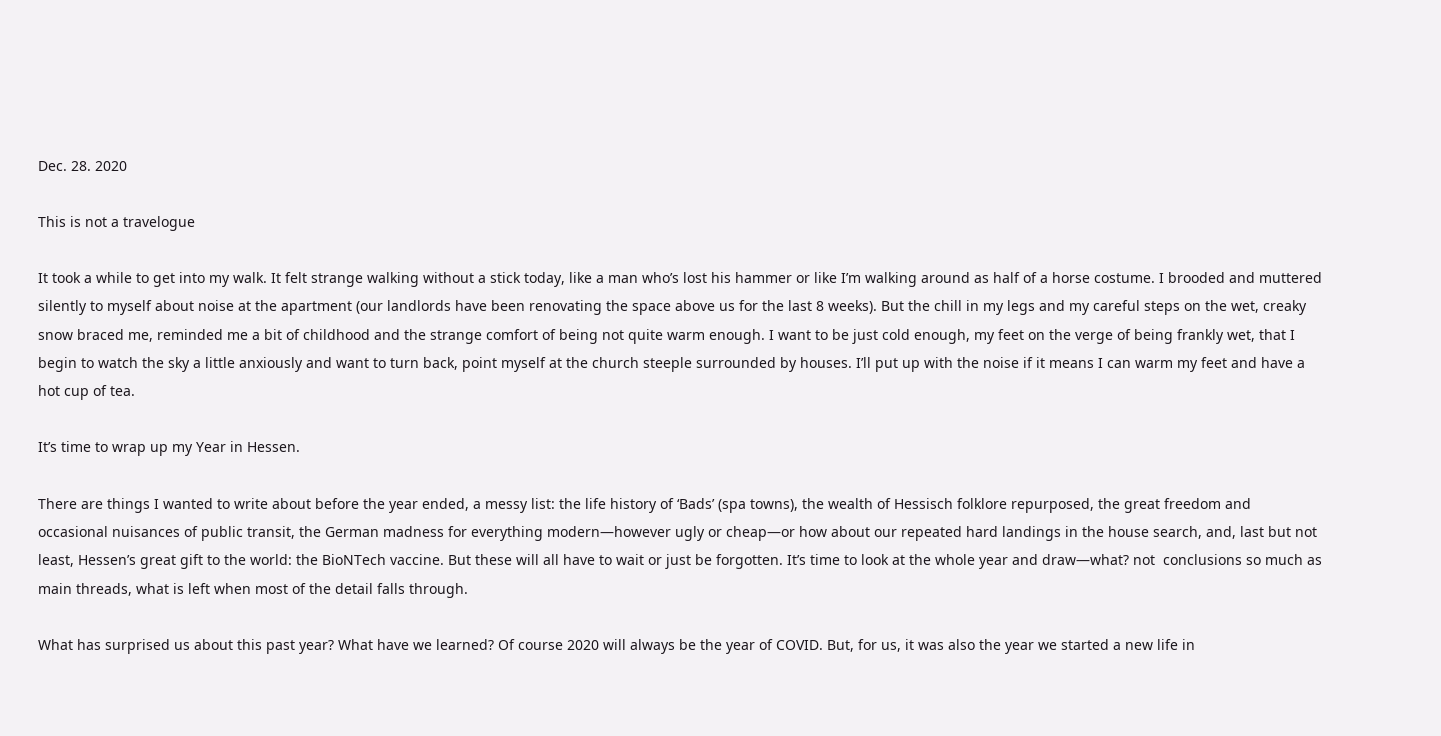Dec. 28. 2020

This is not a travelogue

It took a while to get into my walk. It felt strange walking without a stick today, like a man who’s lost his hammer or like I’m walking around as half of a horse costume. I brooded and muttered silently to myself about noise at the apartment (our landlords have been renovating the space above us for the last 8 weeks). But the chill in my legs and my careful steps on the wet, creaky snow braced me, reminded me a bit of childhood and the strange comfort of being not quite warm enough. I want to be just cold enough, my feet on the verge of being frankly wet, that I begin to watch the sky a little anxiously and want to turn back, point myself at the church steeple surrounded by houses. I’ll put up with the noise if it means I can warm my feet and have a hot cup of tea.

It’s time to wrap up my Year in Hessen.

There are things I wanted to write about before the year ended, a messy list: the life history of ‘Bads’ (spa towns), the wealth of Hessisch folklore repurposed, the great freedom and occasional nuisances of public transit, the German madness for everything modern—however ugly or cheap—or how about our repeated hard landings in the house search, and, last but not least, Hessen’s great gift to the world: the BioNTech vaccine. But these will all have to wait or just be forgotten. It’s time to look at the whole year and draw—what? not  conclusions so much as main threads, what is left when most of the detail falls through.

What has surprised us about this past year? What have we learned? Of course 2020 will always be the year of COVID. But, for us, it was also the year we started a new life in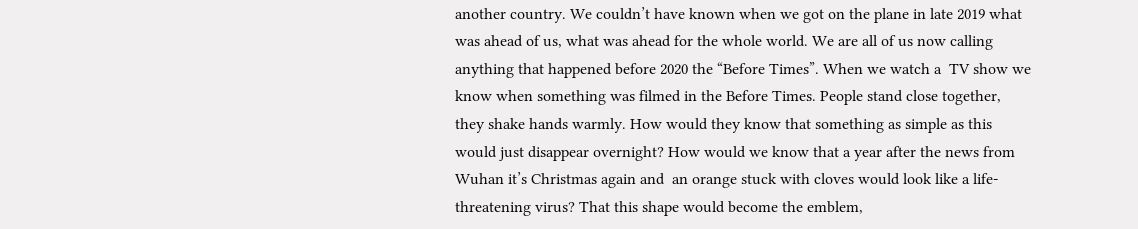another country. We couldn’t have known when we got on the plane in late 2019 what was ahead of us, what was ahead for the whole world. We are all of us now calling anything that happened before 2020 the “Before Times”. When we watch a  TV show we know when something was filmed in the Before Times. People stand close together, they shake hands warmly. How would they know that something as simple as this would just disappear overnight? How would we know that a year after the news from Wuhan it’s Christmas again and  an orange stuck with cloves would look like a life-threatening virus? That this shape would become the emblem,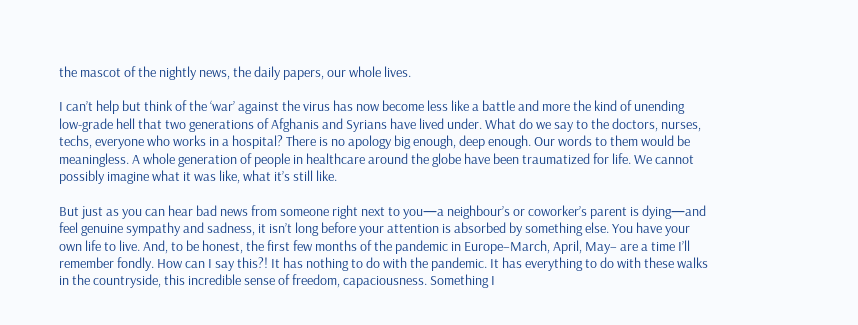the mascot of the nightly news, the daily papers, our whole lives.

I can’t help but think of the ‘war’ against the virus has now become less like a battle and more the kind of unending low-grade hell that two generations of Afghanis and Syrians have lived under. What do we say to the doctors, nurses, techs, everyone who works in a hospital? There is no apology big enough, deep enough. Our words to them would be meaningless. A whole generation of people in healthcare around the globe have been traumatized for life. We cannot possibly imagine what it was like, what it’s still like.

But just as you can hear bad news from someone right next to you—a neighbour’s or coworker’s parent is dying—and feel genuine sympathy and sadness, it isn’t long before your attention is absorbed by something else. You have your own life to live. And, to be honest, the first few months of the pandemic in Europe–March, April, May– are a time I’ll remember fondly. How can I say this?! It has nothing to do with the pandemic. It has everything to do with these walks in the countryside, this incredible sense of freedom, capaciousness. Something I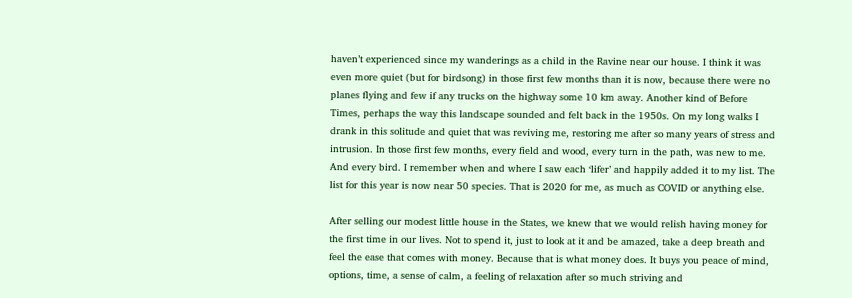haven’t experienced since my wanderings as a child in the Ravine near our house. I think it was even more quiet (but for birdsong) in those first few months than it is now, because there were no planes flying and few if any trucks on the highway some 10 km away. Another kind of Before Times, perhaps the way this landscape sounded and felt back in the 1950s. On my long walks I drank in this solitude and quiet that was reviving me, restoring me after so many years of stress and intrusion. In those first few months, every field and wood, every turn in the path, was new to me. And every bird. I remember when and where I saw each ‘lifer’ and happily added it to my list. The list for this year is now near 50 species. That is 2020 for me, as much as COVID or anything else.

After selling our modest little house in the States, we knew that we would relish having money for the first time in our lives. Not to spend it, just to look at it and be amazed, take a deep breath and feel the ease that comes with money. Because that is what money does. It buys you peace of mind, options, time, a sense of calm, a feeling of relaxation after so much striving and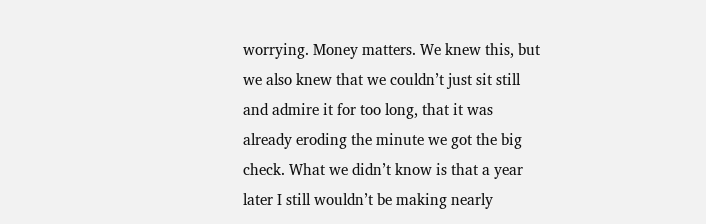worrying. Money matters. We knew this, but we also knew that we couldn’t just sit still and admire it for too long, that it was already eroding the minute we got the big check. What we didn’t know is that a year later I still wouldn’t be making nearly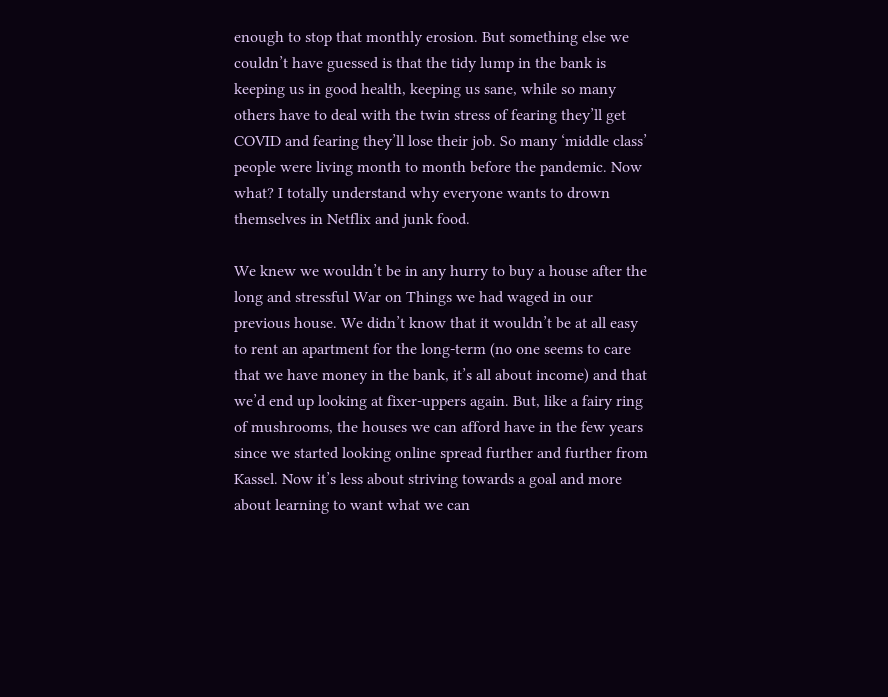enough to stop that monthly erosion. But something else we couldn’t have guessed is that the tidy lump in the bank is keeping us in good health, keeping us sane, while so many others have to deal with the twin stress of fearing they’ll get COVID and fearing they’ll lose their job. So many ‘middle class’ people were living month to month before the pandemic. Now what? I totally understand why everyone wants to drown themselves in Netflix and junk food.

We knew we wouldn’t be in any hurry to buy a house after the long and stressful War on Things we had waged in our previous house. We didn’t know that it wouldn’t be at all easy to rent an apartment for the long-term (no one seems to care that we have money in the bank, it’s all about income) and that we’d end up looking at fixer-uppers again. But, like a fairy ring of mushrooms, the houses we can afford have in the few years since we started looking online spread further and further from Kassel. Now it’s less about striving towards a goal and more about learning to want what we can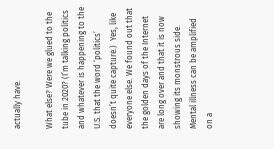actually have.

What else? Were we glued to the tube in 2020? (I’m talking politics and whatever is happening to the U.S. that the word ‘politics’ doesn’t quite capture.)  Yes, like everyone else. We found out that the golden days of the Internet are long over and that it is now showing its monstrous side. Mental illness can be amplified on a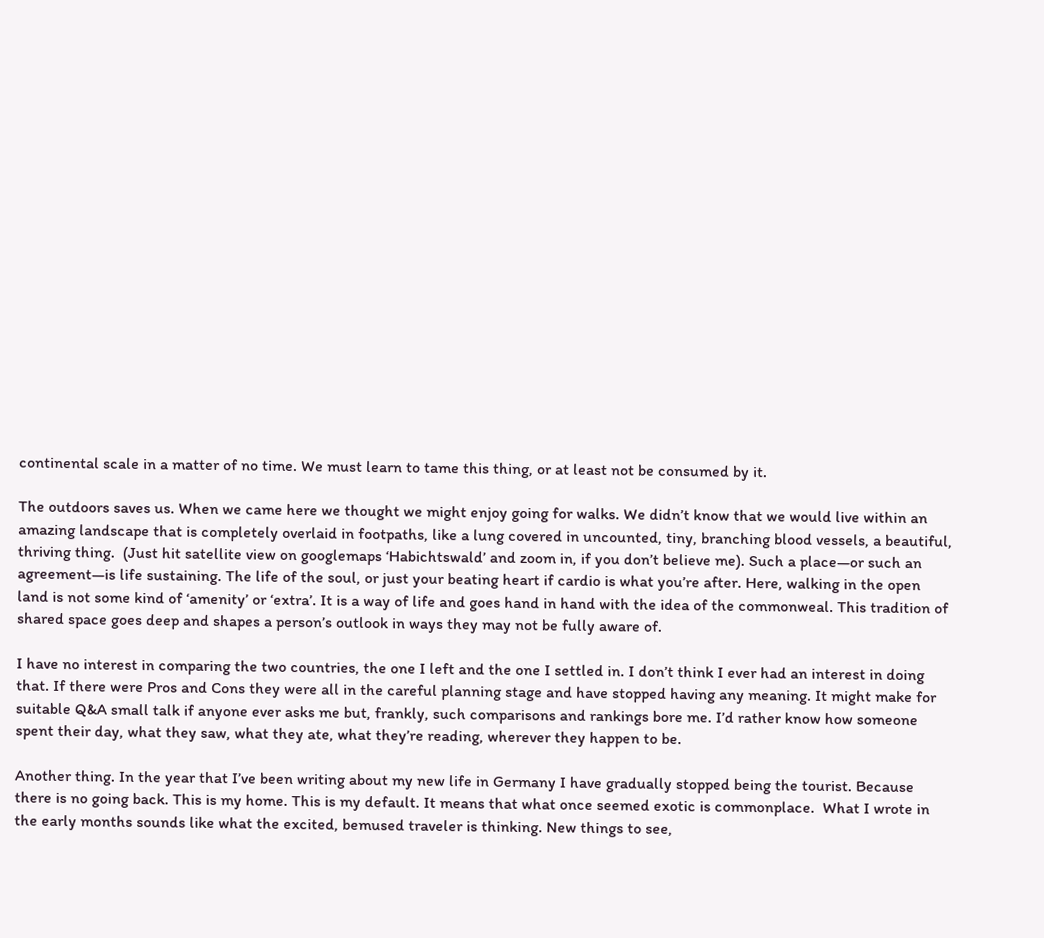continental scale in a matter of no time. We must learn to tame this thing, or at least not be consumed by it.

The outdoors saves us. When we came here we thought we might enjoy going for walks. We didn’t know that we would live within an amazing landscape that is completely overlaid in footpaths, like a lung covered in uncounted, tiny, branching blood vessels, a beautiful, thriving thing.  (Just hit satellite view on googlemaps ‘Habichtswald’ and zoom in, if you don’t believe me). Such a place—or such an agreement—is life sustaining. The life of the soul, or just your beating heart if cardio is what you’re after. Here, walking in the open land is not some kind of ‘amenity’ or ‘extra’. It is a way of life and goes hand in hand with the idea of the commonweal. This tradition of shared space goes deep and shapes a person’s outlook in ways they may not be fully aware of.

I have no interest in comparing the two countries, the one I left and the one I settled in. I don’t think I ever had an interest in doing that. If there were Pros and Cons they were all in the careful planning stage and have stopped having any meaning. It might make for suitable Q&A small talk if anyone ever asks me but, frankly, such comparisons and rankings bore me. I’d rather know how someone spent their day, what they saw, what they ate, what they’re reading, wherever they happen to be.

Another thing. In the year that I’ve been writing about my new life in Germany I have gradually stopped being the tourist. Because there is no going back. This is my home. This is my default. It means that what once seemed exotic is commonplace.  What I wrote in the early months sounds like what the excited, bemused traveler is thinking. New things to see,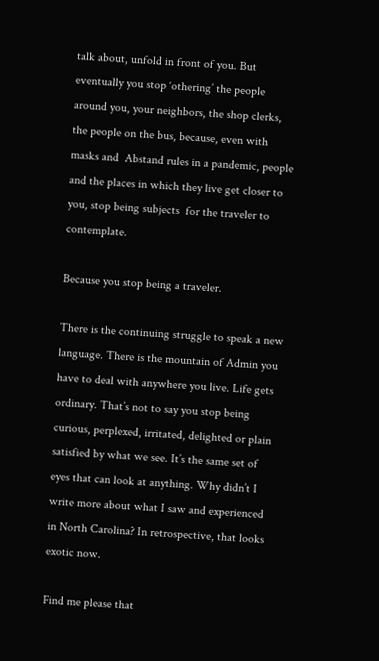talk about, unfold in front of you. But eventually you stop ‘othering’ the people around you, your neighbors, the shop clerks, the people on the bus, because, even with masks and  Abstand rules in a pandemic, people and the places in which they live get closer to you, stop being subjects  for the traveler to contemplate.

Because you stop being a traveler.

There is the continuing struggle to speak a new language. There is the mountain of Admin you have to deal with anywhere you live. Life gets ordinary. That’s not to say you stop being curious, perplexed, irritated, delighted or plain satisfied by what we see. It’s the same set of eyes that can look at anything. Why didn’t I write more about what I saw and experienced in North Carolina? In retrospective, that looks exotic now.

Find me please that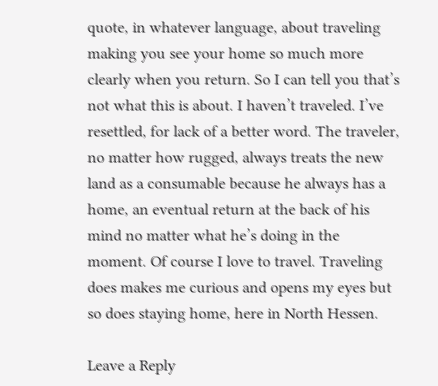quote, in whatever language, about traveling making you see your home so much more clearly when you return. So I can tell you that’s not what this is about. I haven’t traveled. I’ve resettled, for lack of a better word. The traveler, no matter how rugged, always treats the new land as a consumable because he always has a home, an eventual return at the back of his mind no matter what he’s doing in the moment. Of course I love to travel. Traveling does makes me curious and opens my eyes but so does staying home, here in North Hessen.

Leave a Reply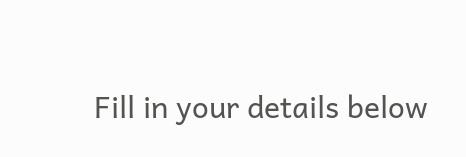Fill in your details below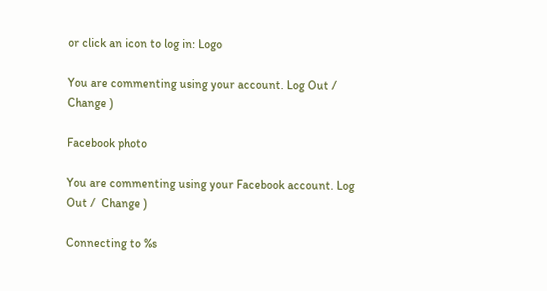or click an icon to log in: Logo

You are commenting using your account. Log Out /  Change )

Facebook photo

You are commenting using your Facebook account. Log Out /  Change )

Connecting to %s